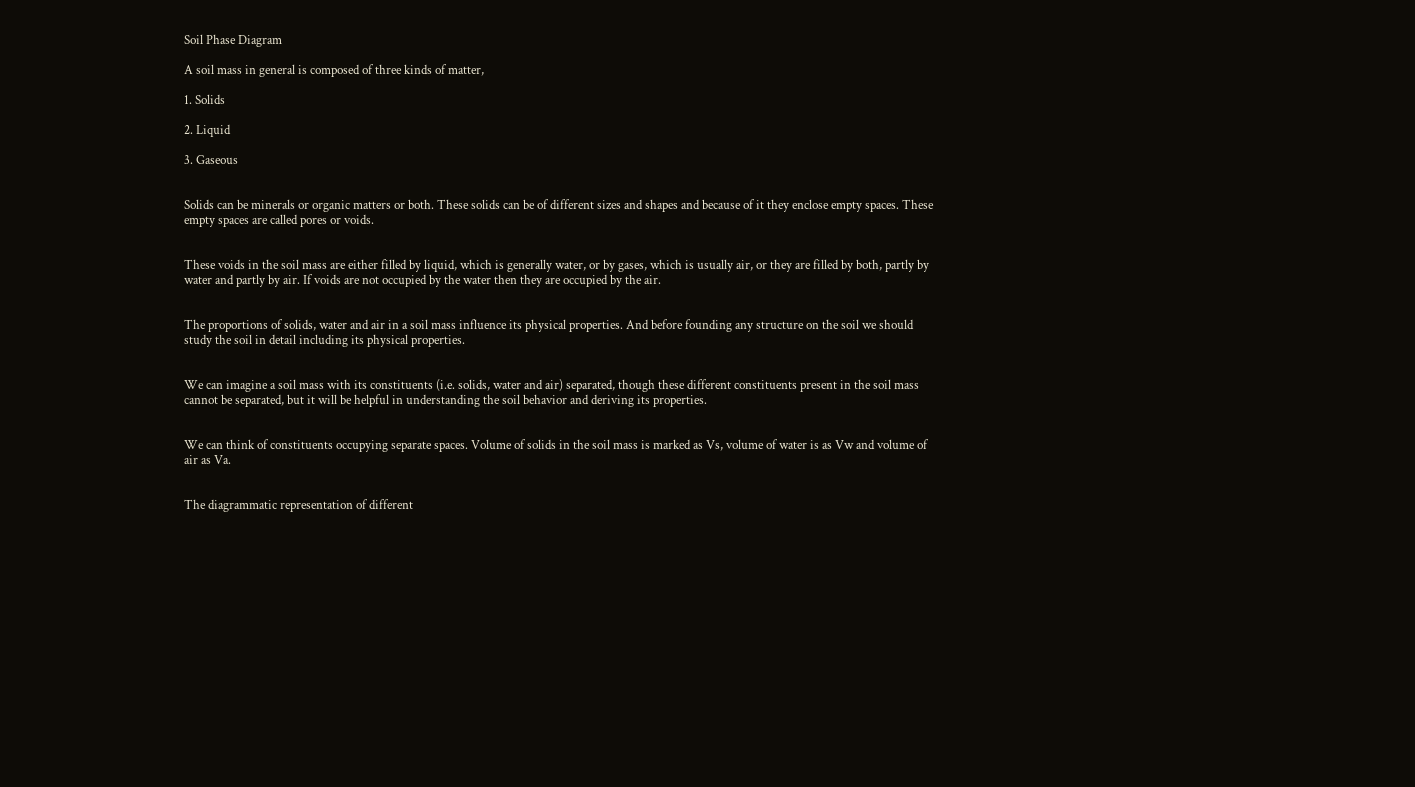Soil Phase Diagram

A soil mass in general is composed of three kinds of matter,

1. Solids

2. Liquid

3. Gaseous


Solids can be minerals or organic matters or both. These solids can be of different sizes and shapes and because of it they enclose empty spaces. These empty spaces are called pores or voids.


These voids in the soil mass are either filled by liquid, which is generally water, or by gases, which is usually air, or they are filled by both, partly by water and partly by air. If voids are not occupied by the water then they are occupied by the air.


The proportions of solids, water and air in a soil mass influence its physical properties. And before founding any structure on the soil we should study the soil in detail including its physical properties.


We can imagine a soil mass with its constituents (i.e. solids, water and air) separated, though these different constituents present in the soil mass cannot be separated, but it will be helpful in understanding the soil behavior and deriving its properties.


We can think of constituents occupying separate spaces. Volume of solids in the soil mass is marked as Vs, volume of water is as Vw and volume of air as Va.


The diagrammatic representation of different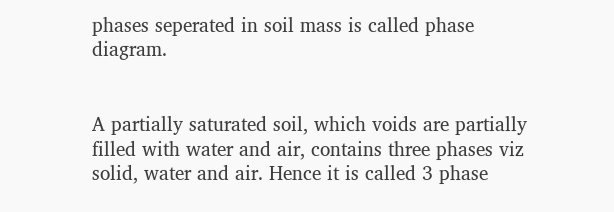phases seperated in soil mass is called phase diagram.


A partially saturated soil, which voids are partially filled with water and air, contains three phases viz solid, water and air. Hence it is called 3 phase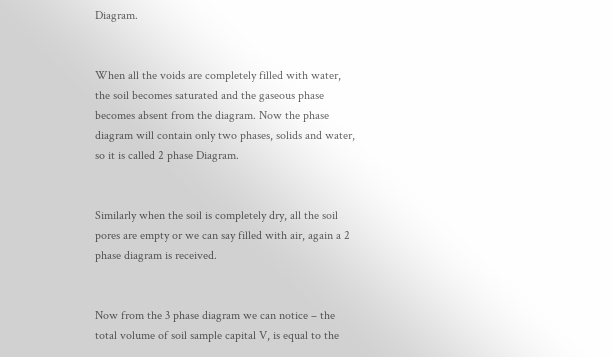Diagram.


When all the voids are completely filled with water, the soil becomes saturated and the gaseous phase becomes absent from the diagram. Now the phase diagram will contain only two phases, solids and water, so it is called 2 phase Diagram.


Similarly when the soil is completely dry, all the soil pores are empty or we can say filled with air, again a 2 phase diagram is received.


Now from the 3 phase diagram we can notice – the total volume of soil sample capital V, is equal to the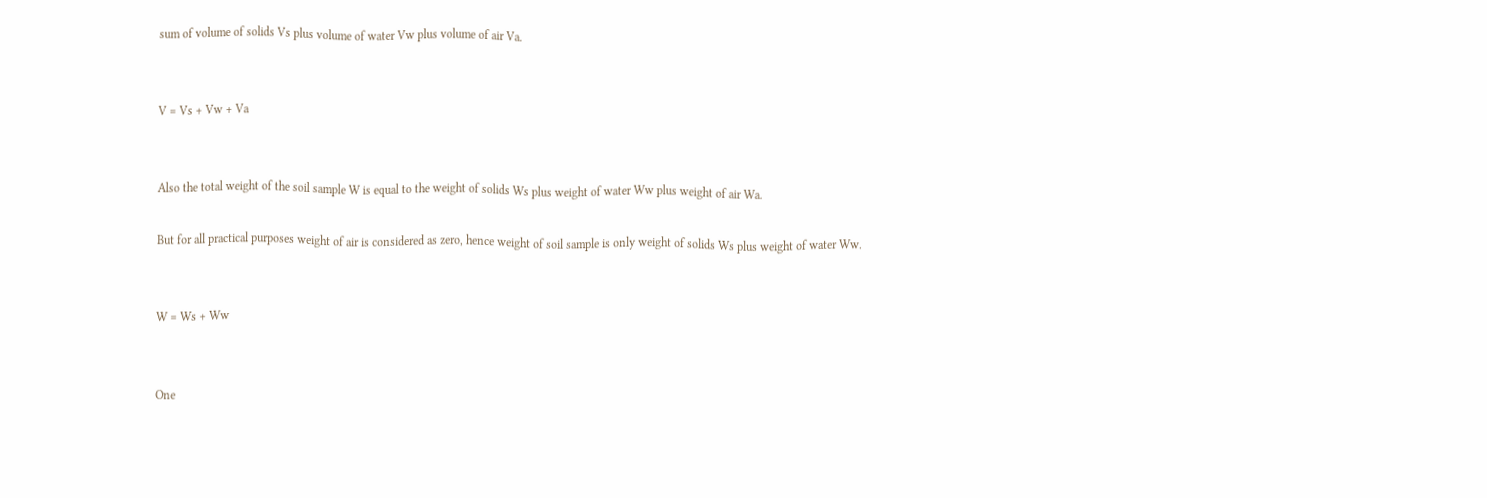sum of volume of solids Vs plus volume of water Vw plus volume of air Va.


V = Vs + Vw + Va


Also the total weight of the soil sample W is equal to the weight of solids Ws plus weight of water Ww plus weight of air Wa.

But for all practical purposes weight of air is considered as zero, hence weight of soil sample is only weight of solids Ws plus weight of water Ww.


W = Ws + Ww


One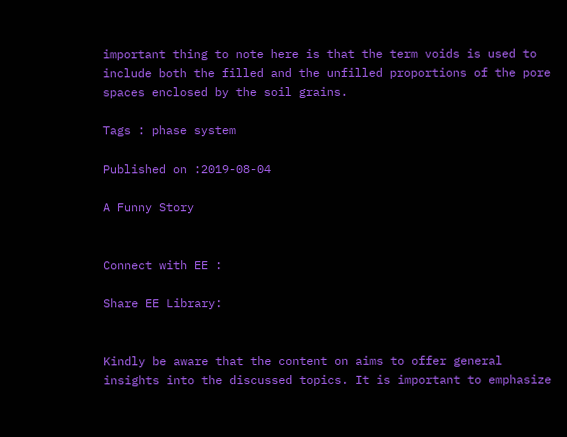important thing to note here is that the term voids is used to include both the filled and the unfilled proportions of the pore spaces enclosed by the soil grains.

Tags : phase system

Published on :2019-08-04

A Funny Story


Connect with EE :

Share EE Library:


Kindly be aware that the content on aims to offer general insights into the discussed topics. It is important to emphasize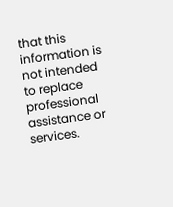that this information is not intended to replace professional assistance or services.